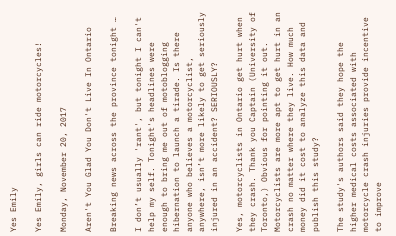Yes Emily

Yes Emily, girls can ride motorcycles!

Monday, November 20, 2017

Aren't You Glad You Don't Live In Ontario

Breaking news across the province tonight …

I don’t usually 'rant', but tonight I can't help my self. Tonight's headlines were enough to bring me out of motoblogging hibernation to launch a tirade. Is there anyone who believes a motorcyclist, anywhere, isn’t more likely to get seriously injured in an accident? SERIOUSLY?

Yes, motorcyclists in Ontario get hurt when they crash. Thank you Captain (University of Toronto,) Obvious for pointing it out. Motorcyclists are more apt to get hurt in an crash no matter where they live. How much money did it cost to analyze this data and publish this study?

The study's authors said they hope the higher medical costs associated with motorcycle crash injuries provide incentive to improve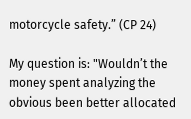motorcycle safety.” (CP 24)

My question is: "Wouldn’t the money spent analyzing the obvious been better allocated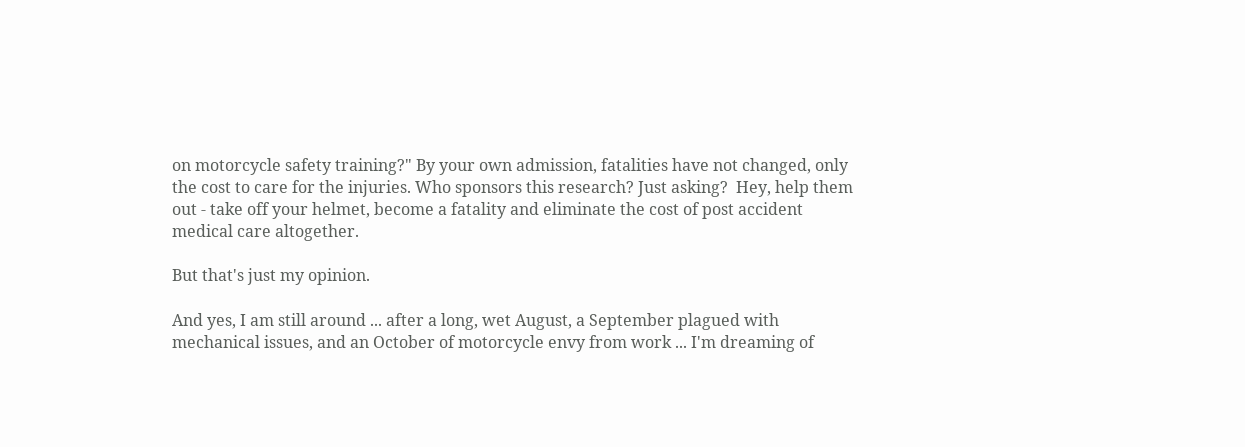on motorcycle safety training?" By your own admission, fatalities have not changed, only the cost to care for the injuries. Who sponsors this research? Just asking?  Hey, help them out - take off your helmet, become a fatality and eliminate the cost of post accident medical care altogether.

But that's just my opinion.

And yes, I am still around ... after a long, wet August, a September plagued with mechanical issues, and an October of motorcycle envy from work ... I'm dreaming of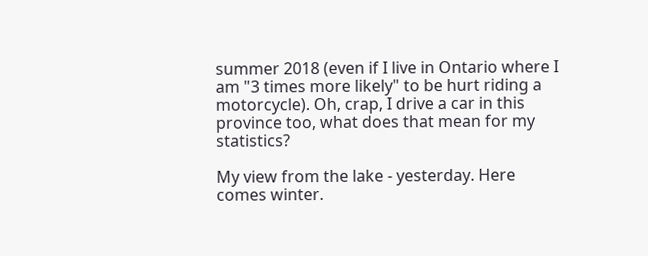summer 2018 (even if I live in Ontario where I am "3 times more likely" to be hurt riding a motorcycle). Oh, crap, I drive a car in this province too, what does that mean for my statistics?

My view from the lake - yesterday. Here comes winter.